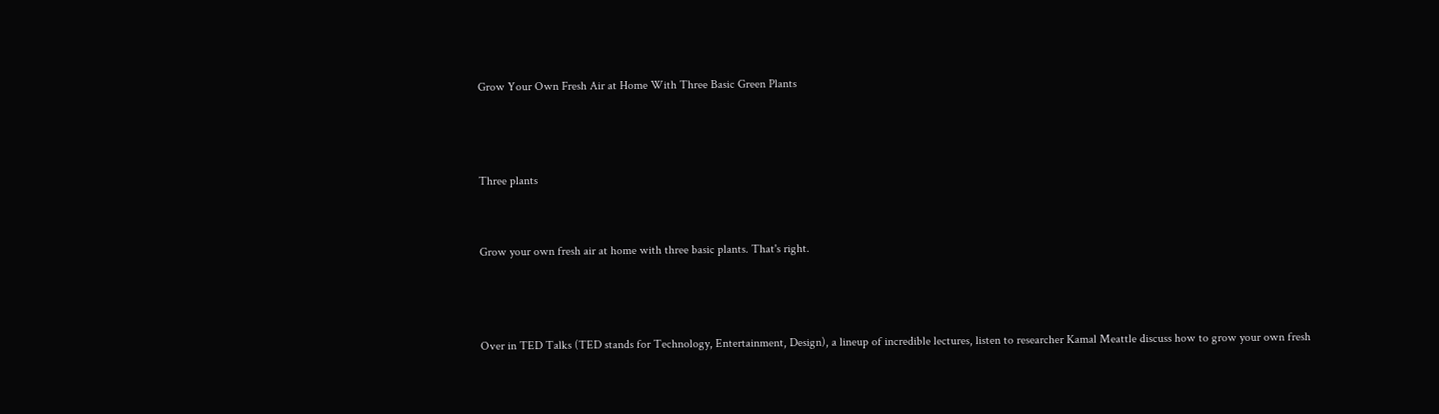Grow Your Own Fresh Air at Home With Three Basic Green Plants



Three plants


Grow your own fresh air at home with three basic plants. That's right.



Over in TED Talks (TED stands for Technology, Entertainment, Design), a lineup of incredible lectures, listen to researcher Kamal Meattle discuss how to grow your own fresh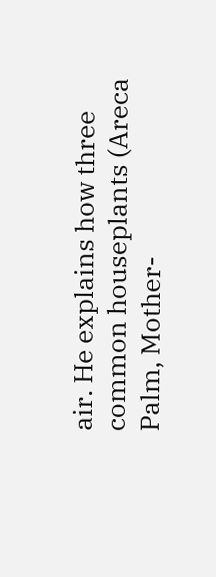air. He explains how three common houseplants (Areca Palm, Mother-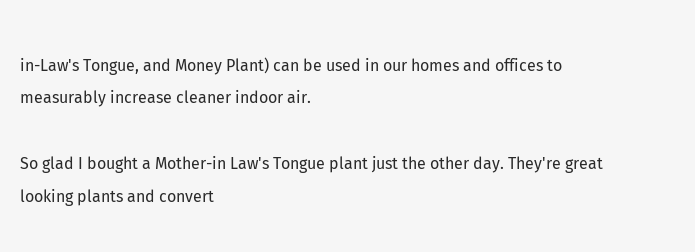in-Law's Tongue, and Money Plant) can be used in our homes and offices to measurably increase cleaner indoor air.

So glad I bought a Mother-in Law's Tongue plant just the other day. They're great looking plants and convert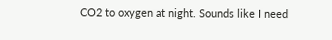CO2 to oxygen at night. Sounds like I need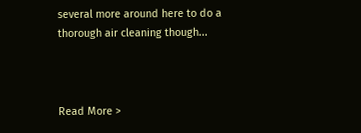several more around here to do a thorough air cleaning though...



Read More >